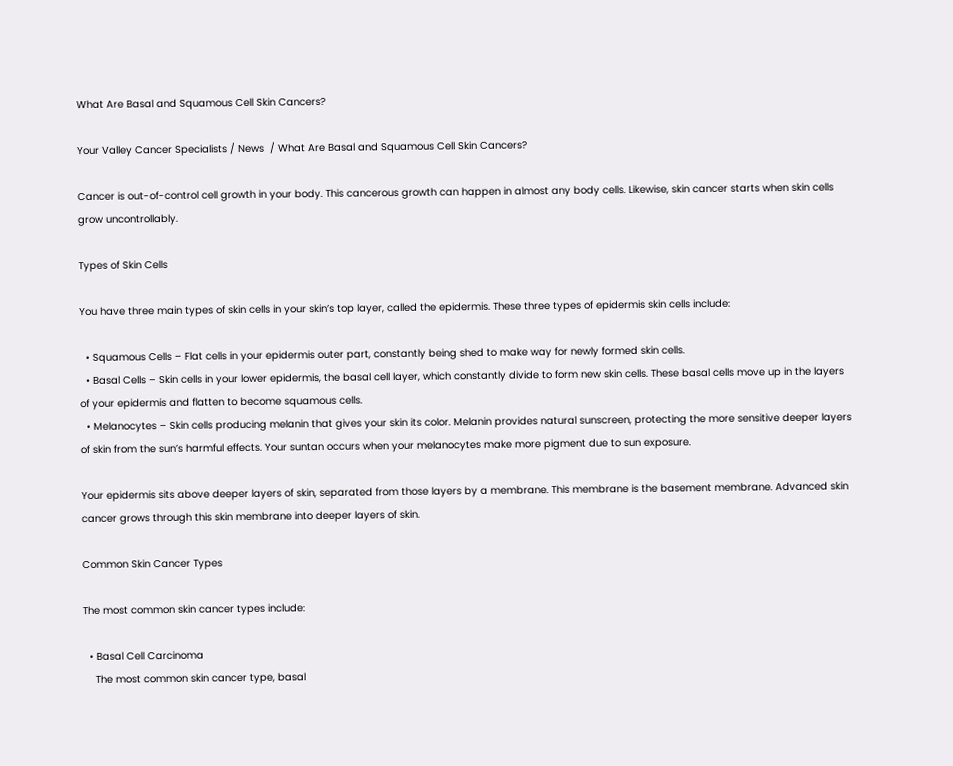What Are Basal and Squamous Cell Skin Cancers?

Your Valley Cancer Specialists / News  / What Are Basal and Squamous Cell Skin Cancers?

Cancer is out-of-control cell growth in your body. This cancerous growth can happen in almost any body cells. Likewise, skin cancer starts when skin cells grow uncontrollably.

Types of Skin Cells

You have three main types of skin cells in your skin’s top layer, called the epidermis. These three types of epidermis skin cells include:

  • Squamous Cells – Flat cells in your epidermis outer part, constantly being shed to make way for newly formed skin cells.
  • Basal Cells – Skin cells in your lower epidermis, the basal cell layer, which constantly divide to form new skin cells. These basal cells move up in the layers of your epidermis and flatten to become squamous cells.
  • Melanocytes – Skin cells producing melanin that gives your skin its color. Melanin provides natural sunscreen, protecting the more sensitive deeper layers of skin from the sun’s harmful effects. Your suntan occurs when your melanocytes make more pigment due to sun exposure.

Your epidermis sits above deeper layers of skin, separated from those layers by a membrane. This membrane is the basement membrane. Advanced skin cancer grows through this skin membrane into deeper layers of skin.

Common Skin Cancer Types

The most common skin cancer types include:

  • Basal Cell Carcinoma
    The most common skin cancer type, basal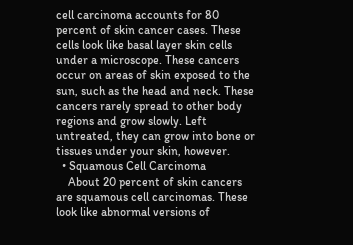cell carcinoma accounts for 80 percent of skin cancer cases. These cells look like basal layer skin cells under a microscope. These cancers occur on areas of skin exposed to the sun, such as the head and neck. These cancers rarely spread to other body regions and grow slowly. Left untreated, they can grow into bone or tissues under your skin, however.
  • Squamous Cell Carcinoma
    About 20 percent of skin cancers are squamous cell carcinomas. These look like abnormal versions of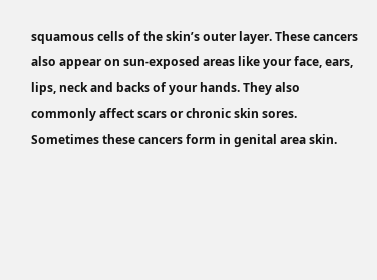squamous cells of the skin’s outer layer. These cancers also appear on sun-exposed areas like your face, ears, lips, neck and backs of your hands. They also commonly affect scars or chronic skin sores. Sometimes these cancers form in genital area skin.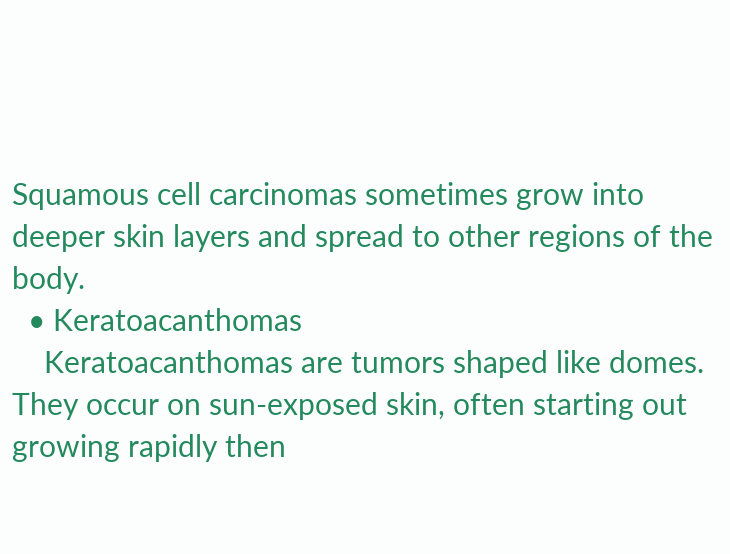Squamous cell carcinomas sometimes grow into deeper skin layers and spread to other regions of the body.
  • Keratoacanthomas
    Keratoacanthomas are tumors shaped like domes. They occur on sun-exposed skin, often starting out growing rapidly then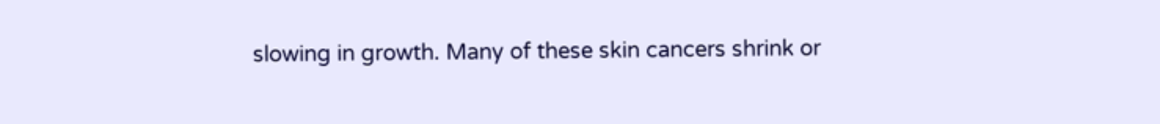slowing in growth. Many of these skin cancers shrink or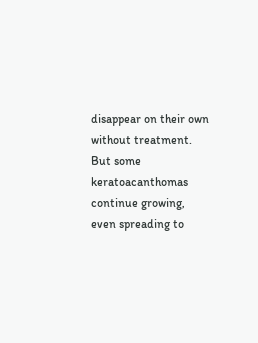disappear on their own without treatment. But some keratoacanthomas continue growing, even spreading to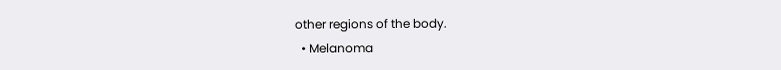other regions of the body.
  • Melanoma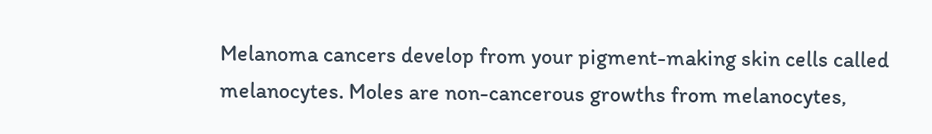Melanoma cancers develop from your pigment-making skin cells called melanocytes. Moles are non-cancerous growths from melanocytes,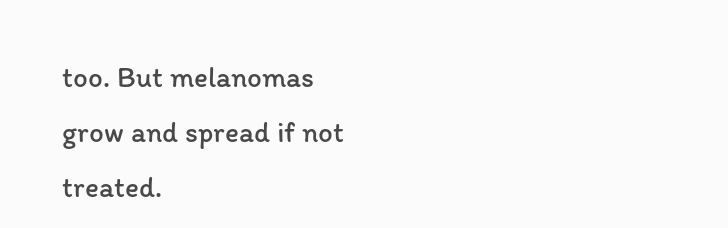too. But melanomas grow and spread if not treated.